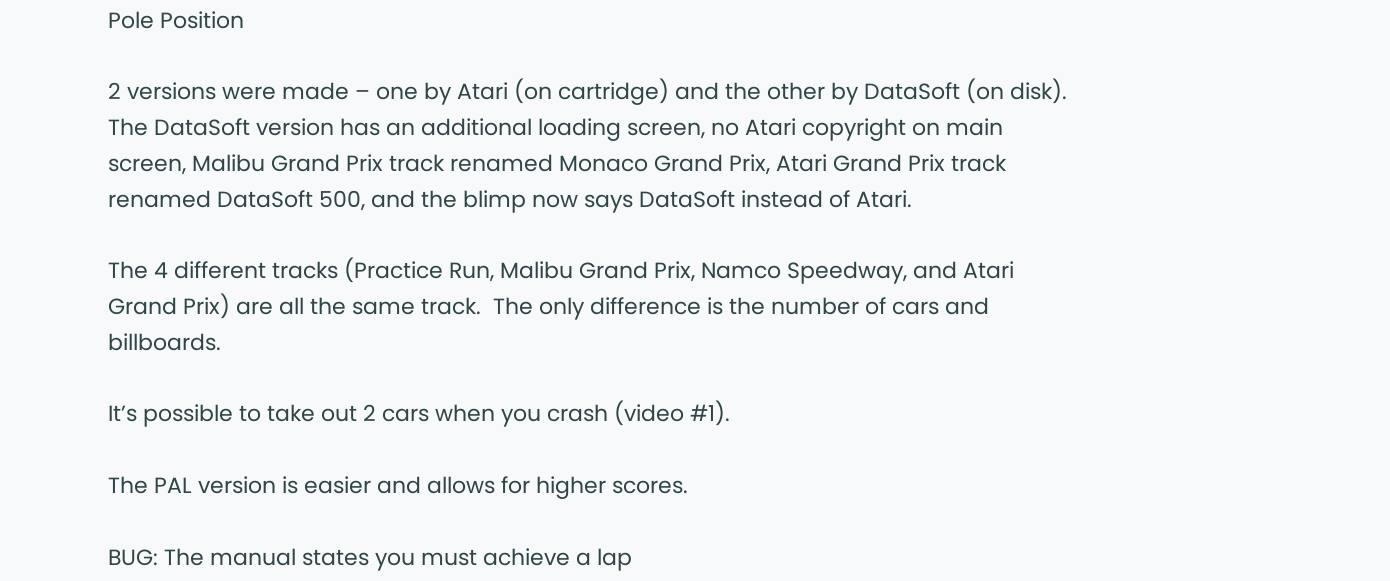Pole Position

2 versions were made – one by Atari (on cartridge) and the other by DataSoft (on disk).  The DataSoft version has an additional loading screen, no Atari copyright on main screen, Malibu Grand Prix track renamed Monaco Grand Prix, Atari Grand Prix track renamed DataSoft 500, and the blimp now says DataSoft instead of Atari.

The 4 different tracks (Practice Run, Malibu Grand Prix, Namco Speedway, and Atari Grand Prix) are all the same track.  The only difference is the number of cars and billboards.

It’s possible to take out 2 cars when you crash (video #1).

The PAL version is easier and allows for higher scores.

BUG: The manual states you must achieve a lap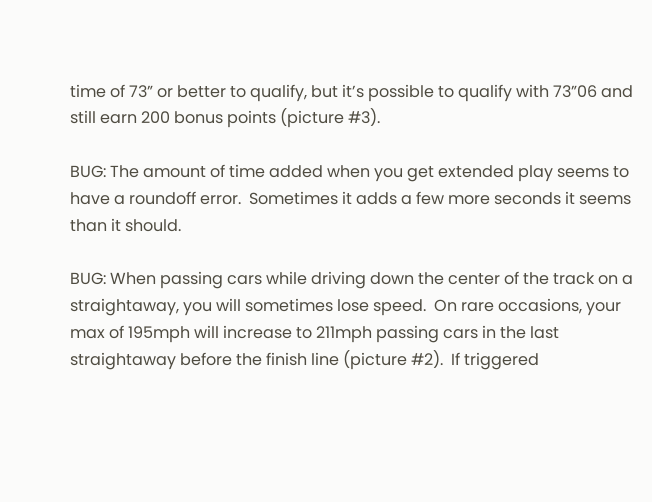time of 73” or better to qualify, but it’s possible to qualify with 73”06 and still earn 200 bonus points (picture #3).

BUG: The amount of time added when you get extended play seems to have a roundoff error.  Sometimes it adds a few more seconds it seems than it should.

BUG: When passing cars while driving down the center of the track on a straightaway, you will sometimes lose speed.  On rare occasions, your max of 195mph will increase to 211mph passing cars in the last straightaway before the finish line (picture #2).  If triggered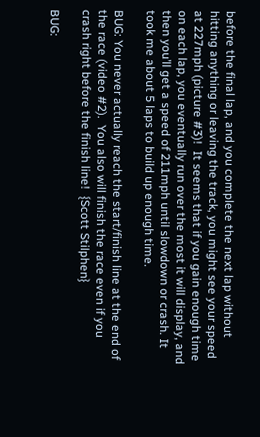before the final lap, and you complete the next lap without hitting anything or leaving the track, you might see your speed at 227mph (picture #3)!  It seems that if you gain enough time on each lap, you eventually run over the most it will display, and then you’ll get a speed of 211mph until slowdown or crash. It took me about 5 laps to build up enough time.

BUG: You never actually reach the start/finish line at the end of the race (video #2).  You also will finish the race even if you crash right before the finish line!  {Scott Stilphen}

BUG: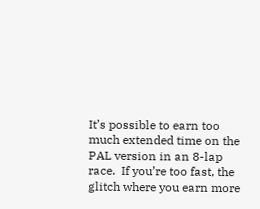It’s possible to earn too much extended time on the PAL version in an 8-lap race.  If you’re too fast, the glitch where you earn more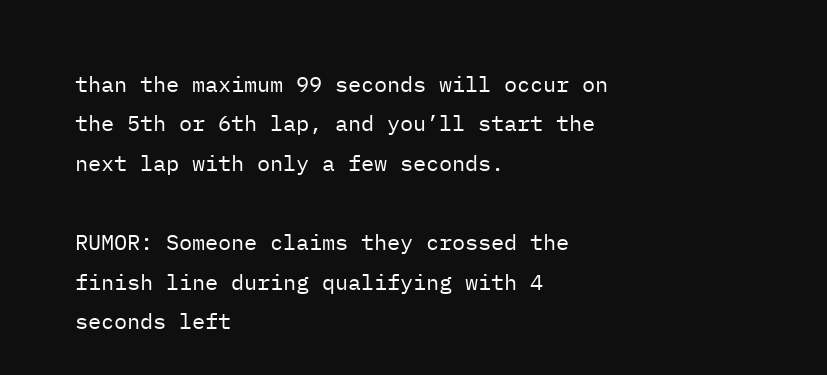than the maximum 99 seconds will occur on the 5th or 6th lap, and you’ll start the next lap with only a few seconds.

RUMOR: Someone claims they crossed the finish line during qualifying with 4 seconds left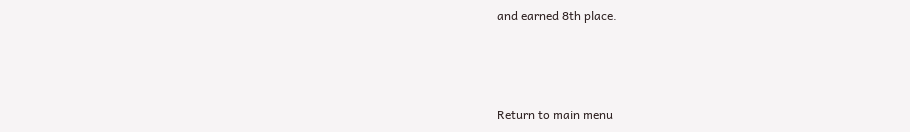and earned 8th place.



Return to main menu